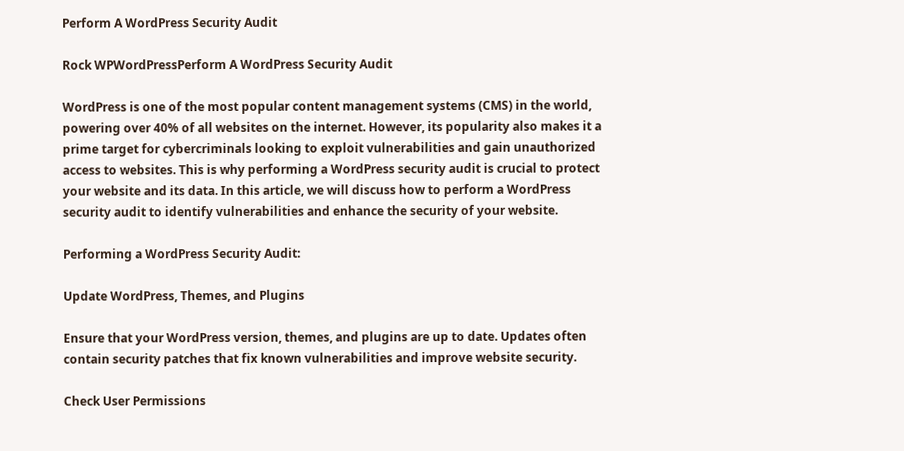Perform A WordPress Security Audit

Rock WPWordPressPerform A WordPress Security Audit

WordPress is one of the most popular content management systems (CMS) in the world, powering over 40% of all websites on the internet. However, its popularity also makes it a prime target for cybercriminals looking to exploit vulnerabilities and gain unauthorized access to websites. This is why performing a WordPress security audit is crucial to protect your website and its data. In this article, we will discuss how to perform a WordPress security audit to identify vulnerabilities and enhance the security of your website.

Performing a WordPress Security Audit:

Update WordPress, Themes, and Plugins

Ensure that your WordPress version, themes, and plugins are up to date. Updates often contain security patches that fix known vulnerabilities and improve website security.

Check User Permissions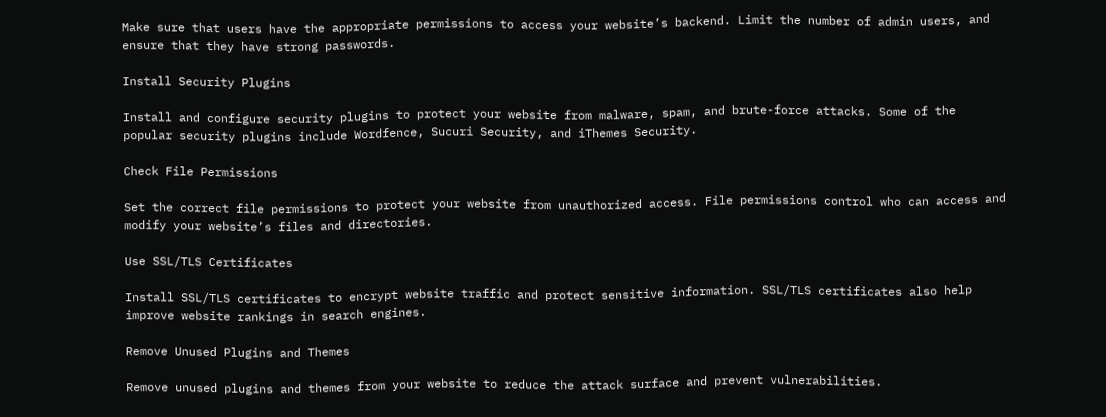Make sure that users have the appropriate permissions to access your website’s backend. Limit the number of admin users, and ensure that they have strong passwords.

Install Security Plugins

Install and configure security plugins to protect your website from malware, spam, and brute-force attacks. Some of the popular security plugins include Wordfence, Sucuri Security, and iThemes Security.

Check File Permissions

Set the correct file permissions to protect your website from unauthorized access. File permissions control who can access and modify your website’s files and directories.

Use SSL/TLS Certificates

Install SSL/TLS certificates to encrypt website traffic and protect sensitive information. SSL/TLS certificates also help improve website rankings in search engines.

Remove Unused Plugins and Themes

Remove unused plugins and themes from your website to reduce the attack surface and prevent vulnerabilities.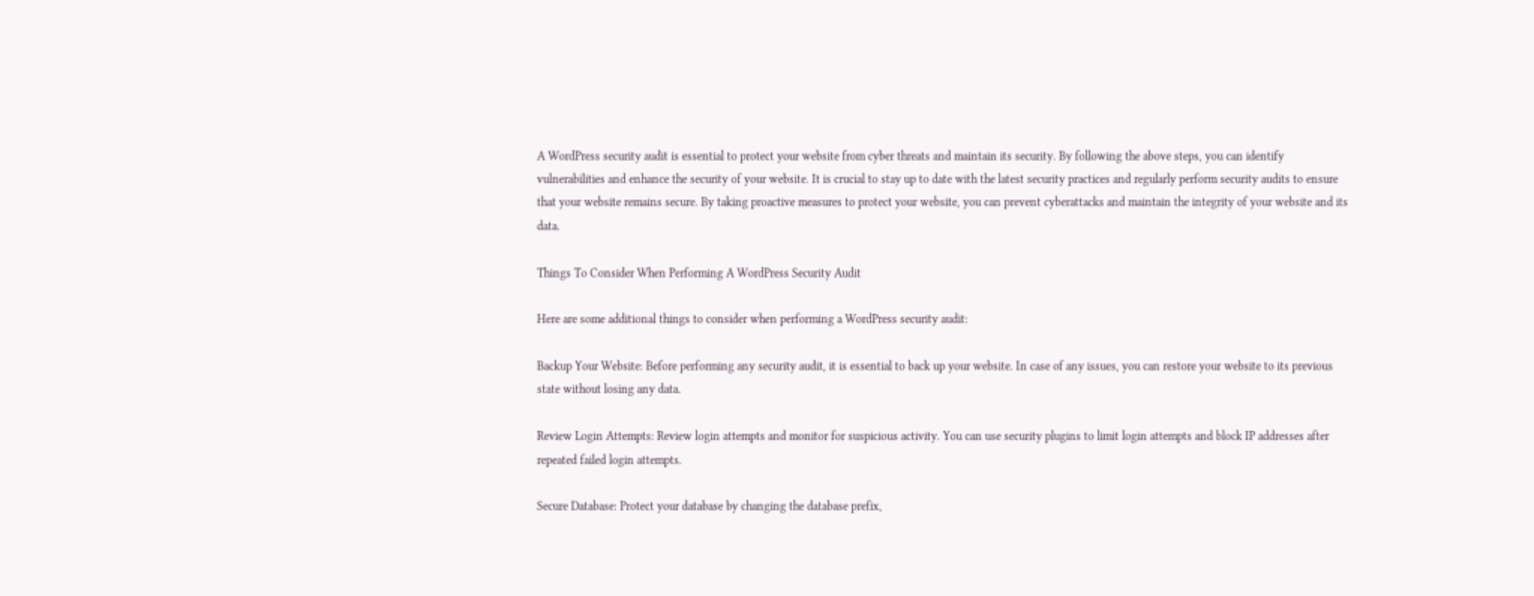A WordPress security audit is essential to protect your website from cyber threats and maintain its security. By following the above steps, you can identify vulnerabilities and enhance the security of your website. It is crucial to stay up to date with the latest security practices and regularly perform security audits to ensure that your website remains secure. By taking proactive measures to protect your website, you can prevent cyberattacks and maintain the integrity of your website and its data.

Things To Consider When Performing A WordPress Security Audit

Here are some additional things to consider when performing a WordPress security audit:

Backup Your Website: Before performing any security audit, it is essential to back up your website. In case of any issues, you can restore your website to its previous state without losing any data.

Review Login Attempts: Review login attempts and monitor for suspicious activity. You can use security plugins to limit login attempts and block IP addresses after repeated failed login attempts.

Secure Database: Protect your database by changing the database prefix,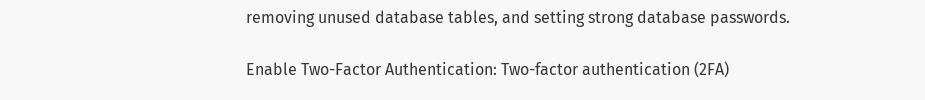removing unused database tables, and setting strong database passwords.

Enable Two-Factor Authentication: Two-factor authentication (2FA)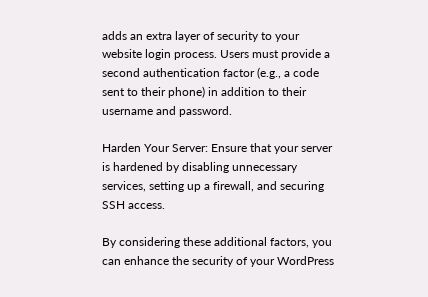adds an extra layer of security to your website login process. Users must provide a second authentication factor (e.g., a code sent to their phone) in addition to their username and password.

Harden Your Server: Ensure that your server is hardened by disabling unnecessary services, setting up a firewall, and securing SSH access.

By considering these additional factors, you can enhance the security of your WordPress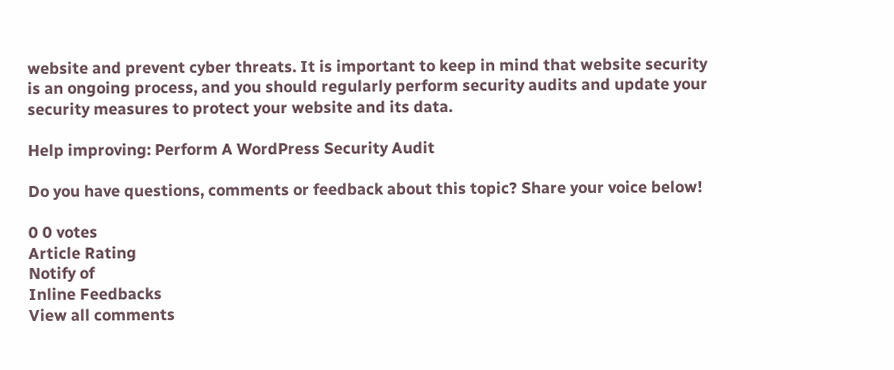website and prevent cyber threats. It is important to keep in mind that website security is an ongoing process, and you should regularly perform security audits and update your security measures to protect your website and its data.

Help improving: Perform A WordPress Security Audit

Do you have questions, comments or feedback about this topic? Share your voice below!

0 0 votes
Article Rating
Notify of
Inline Feedbacks
View all comments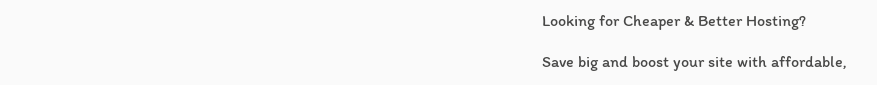Looking for Cheaper & Better Hosting?

Save big and boost your site with affordable,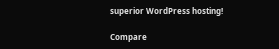superior WordPress hosting!

Compare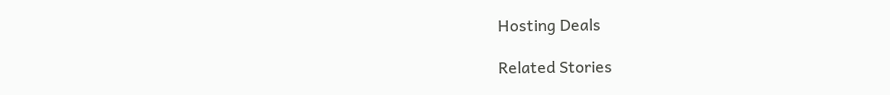Hosting Deals

Related Stories